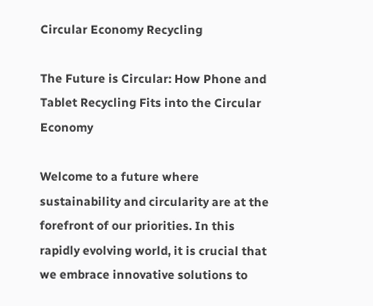Circular Economy Recycling

The Future is Circular: How Phone and Tablet Recycling Fits into the Circular Economy

Welcome to a future where sustainability and circularity are at the forefront of our priorities. In this rapidly evolving world, it is crucial that we embrace innovative solutions to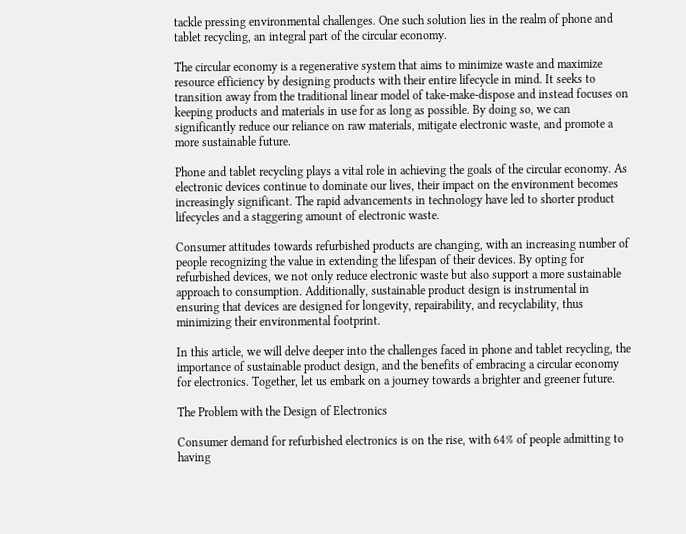tackle pressing environmental challenges. One such solution lies in the realm of phone and tablet recycling, an integral part of the circular economy.

The circular economy is a regenerative system that aims to minimize waste and maximize resource efficiency by designing products with their entire lifecycle in mind. It seeks to transition away from the traditional linear model of take-make-dispose and instead focuses on keeping products and materials in use for as long as possible. By doing so, we can significantly reduce our reliance on raw materials, mitigate electronic waste, and promote a more sustainable future.

Phone and tablet recycling plays a vital role in achieving the goals of the circular economy. As electronic devices continue to dominate our lives, their impact on the environment becomes increasingly significant. The rapid advancements in technology have led to shorter product lifecycles and a staggering amount of electronic waste.

Consumer attitudes towards refurbished products are changing, with an increasing number of people recognizing the value in extending the lifespan of their devices. By opting for refurbished devices, we not only reduce electronic waste but also support a more sustainable approach to consumption. Additionally, sustainable product design is instrumental in ensuring that devices are designed for longevity, repairability, and recyclability, thus minimizing their environmental footprint.

In this article, we will delve deeper into the challenges faced in phone and tablet recycling, the importance of sustainable product design, and the benefits of embracing a circular economy for electronics. Together, let us embark on a journey towards a brighter and greener future.

The Problem with the Design of Electronics

Consumer demand for refurbished electronics is on the rise, with 64% of people admitting to having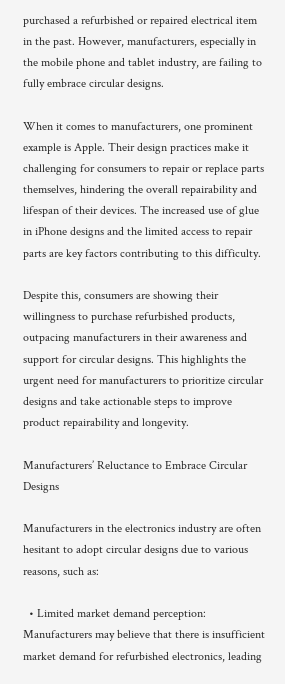purchased a refurbished or repaired electrical item in the past. However, manufacturers, especially in the mobile phone and tablet industry, are failing to fully embrace circular designs.

When it comes to manufacturers, one prominent example is Apple. Their design practices make it challenging for consumers to repair or replace parts themselves, hindering the overall repairability and lifespan of their devices. The increased use of glue in iPhone designs and the limited access to repair parts are key factors contributing to this difficulty.

Despite this, consumers are showing their willingness to purchase refurbished products, outpacing manufacturers in their awareness and support for circular designs. This highlights the urgent need for manufacturers to prioritize circular designs and take actionable steps to improve product repairability and longevity.

Manufacturers’ Reluctance to Embrace Circular Designs

Manufacturers in the electronics industry are often hesitant to adopt circular designs due to various reasons, such as:

  • Limited market demand perception: Manufacturers may believe that there is insufficient market demand for refurbished electronics, leading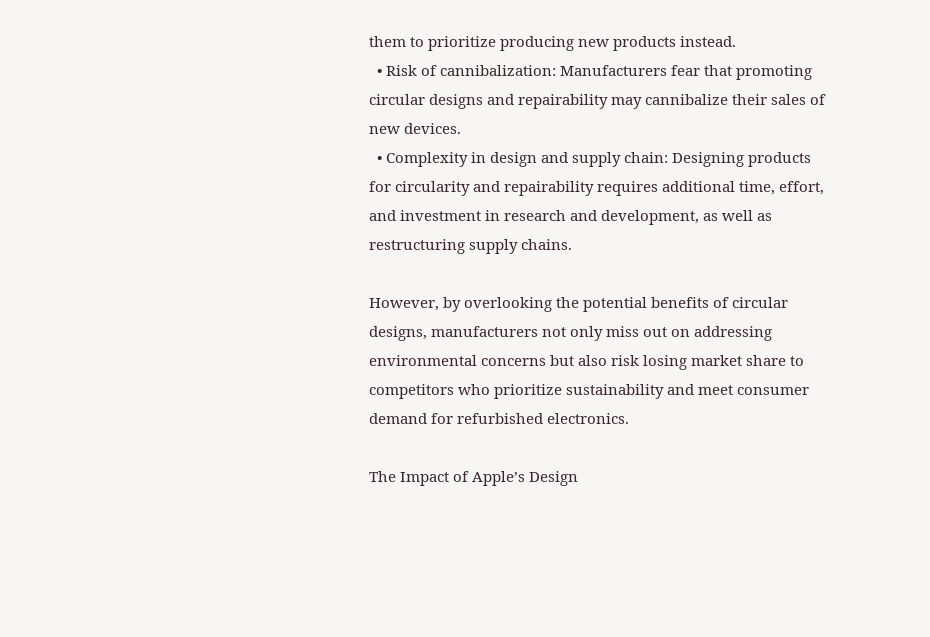them to prioritize producing new products instead.
  • Risk of cannibalization: Manufacturers fear that promoting circular designs and repairability may cannibalize their sales of new devices.
  • Complexity in design and supply chain: Designing products for circularity and repairability requires additional time, effort, and investment in research and development, as well as restructuring supply chains.

However, by overlooking the potential benefits of circular designs, manufacturers not only miss out on addressing environmental concerns but also risk losing market share to competitors who prioritize sustainability and meet consumer demand for refurbished electronics.

The Impact of Apple’s Design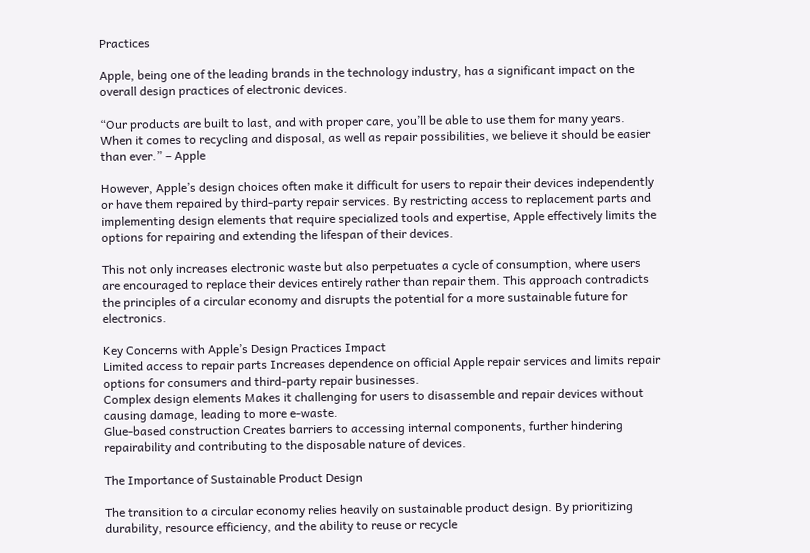Practices

Apple, being one of the leading brands in the technology industry, has a significant impact on the overall design practices of electronic devices.

“Our products are built to last, and with proper care, you’ll be able to use them for many years. When it comes to recycling and disposal, as well as repair possibilities, we believe it should be easier than ever.” – Apple

However, Apple’s design choices often make it difficult for users to repair their devices independently or have them repaired by third-party repair services. By restricting access to replacement parts and implementing design elements that require specialized tools and expertise, Apple effectively limits the options for repairing and extending the lifespan of their devices.

This not only increases electronic waste but also perpetuates a cycle of consumption, where users are encouraged to replace their devices entirely rather than repair them. This approach contradicts the principles of a circular economy and disrupts the potential for a more sustainable future for electronics.

Key Concerns with Apple’s Design Practices Impact
Limited access to repair parts Increases dependence on official Apple repair services and limits repair options for consumers and third-party repair businesses.
Complex design elements Makes it challenging for users to disassemble and repair devices without causing damage, leading to more e-waste.
Glue-based construction Creates barriers to accessing internal components, further hindering repairability and contributing to the disposable nature of devices.

The Importance of Sustainable Product Design

The transition to a circular economy relies heavily on sustainable product design. By prioritizing durability, resource efficiency, and the ability to reuse or recycle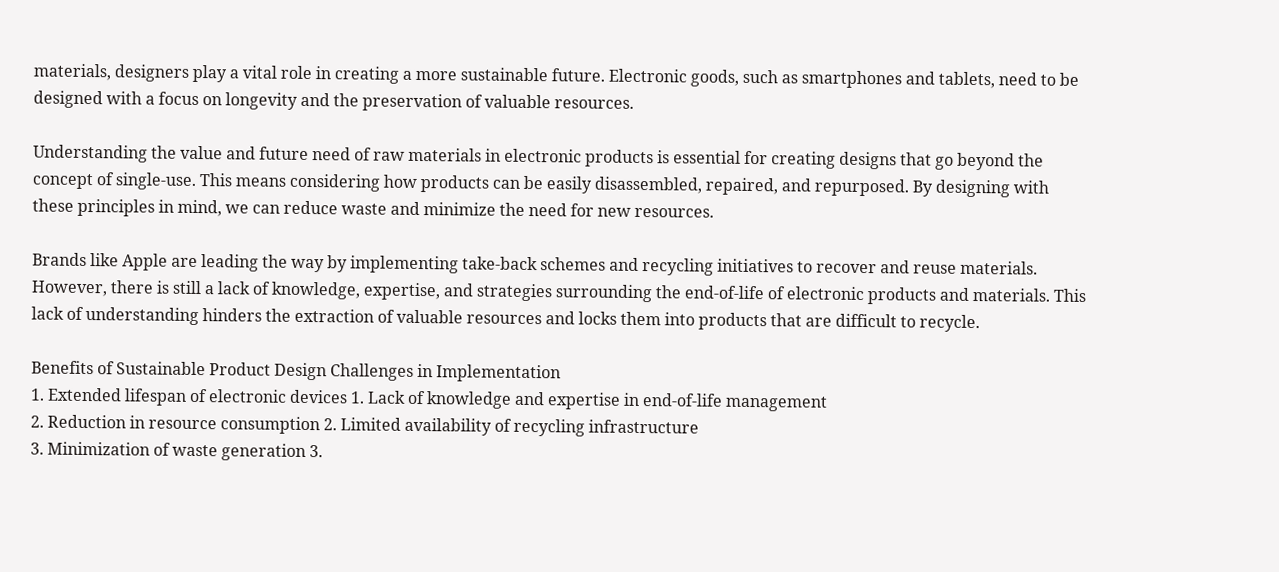materials, designers play a vital role in creating a more sustainable future. Electronic goods, such as smartphones and tablets, need to be designed with a focus on longevity and the preservation of valuable resources.

Understanding the value and future need of raw materials in electronic products is essential for creating designs that go beyond the concept of single-use. This means considering how products can be easily disassembled, repaired, and repurposed. By designing with these principles in mind, we can reduce waste and minimize the need for new resources.

Brands like Apple are leading the way by implementing take-back schemes and recycling initiatives to recover and reuse materials. However, there is still a lack of knowledge, expertise, and strategies surrounding the end-of-life of electronic products and materials. This lack of understanding hinders the extraction of valuable resources and locks them into products that are difficult to recycle.

Benefits of Sustainable Product Design Challenges in Implementation
1. Extended lifespan of electronic devices 1. Lack of knowledge and expertise in end-of-life management
2. Reduction in resource consumption 2. Limited availability of recycling infrastructure
3. Minimization of waste generation 3.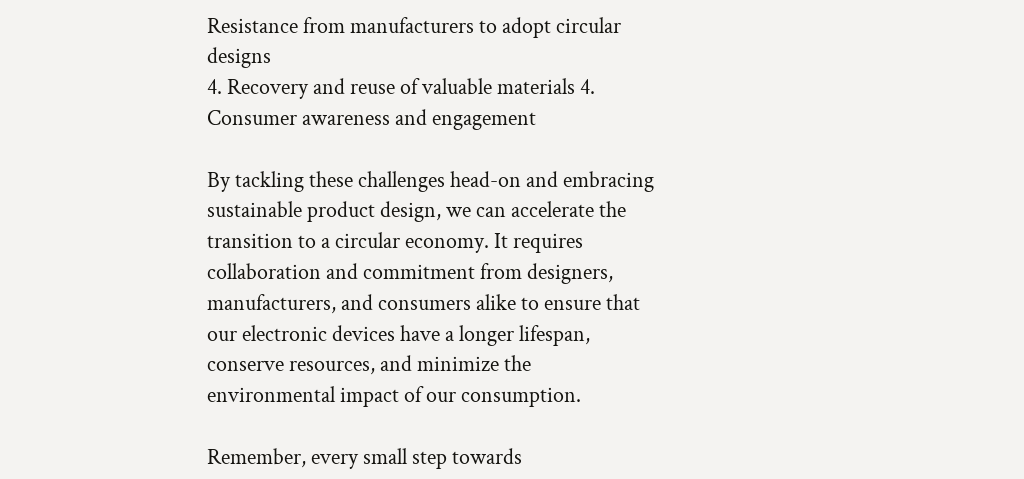Resistance from manufacturers to adopt circular designs
4. Recovery and reuse of valuable materials 4. Consumer awareness and engagement

By tackling these challenges head-on and embracing sustainable product design, we can accelerate the transition to a circular economy. It requires collaboration and commitment from designers, manufacturers, and consumers alike to ensure that our electronic devices have a longer lifespan, conserve resources, and minimize the environmental impact of our consumption.

Remember, every small step towards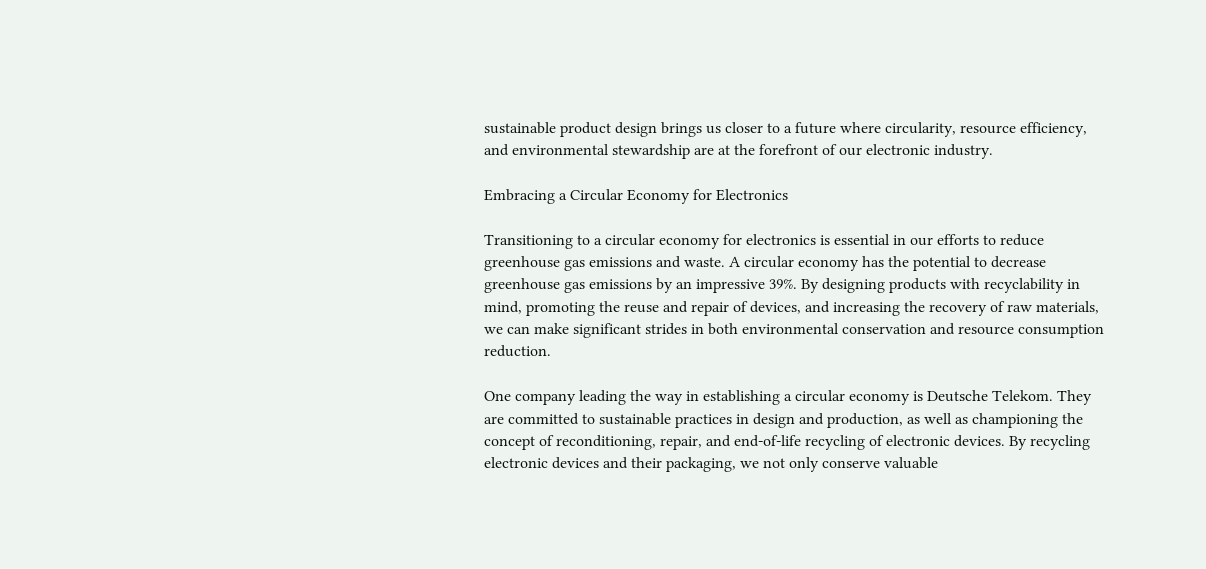sustainable product design brings us closer to a future where circularity, resource efficiency, and environmental stewardship are at the forefront of our electronic industry.

Embracing a Circular Economy for Electronics

Transitioning to a circular economy for electronics is essential in our efforts to reduce greenhouse gas emissions and waste. A circular economy has the potential to decrease greenhouse gas emissions by an impressive 39%. By designing products with recyclability in mind, promoting the reuse and repair of devices, and increasing the recovery of raw materials, we can make significant strides in both environmental conservation and resource consumption reduction.

One company leading the way in establishing a circular economy is Deutsche Telekom. They are committed to sustainable practices in design and production, as well as championing the concept of reconditioning, repair, and end-of-life recycling of electronic devices. By recycling electronic devices and their packaging, we not only conserve valuable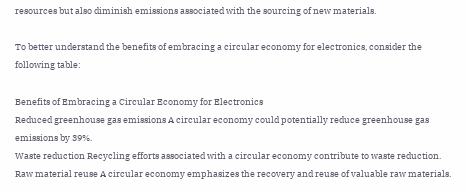resources but also diminish emissions associated with the sourcing of new materials.

To better understand the benefits of embracing a circular economy for electronics, consider the following table:

Benefits of Embracing a Circular Economy for Electronics
Reduced greenhouse gas emissions A circular economy could potentially reduce greenhouse gas emissions by 39%.
Waste reduction Recycling efforts associated with a circular economy contribute to waste reduction.
Raw material reuse A circular economy emphasizes the recovery and reuse of valuable raw materials.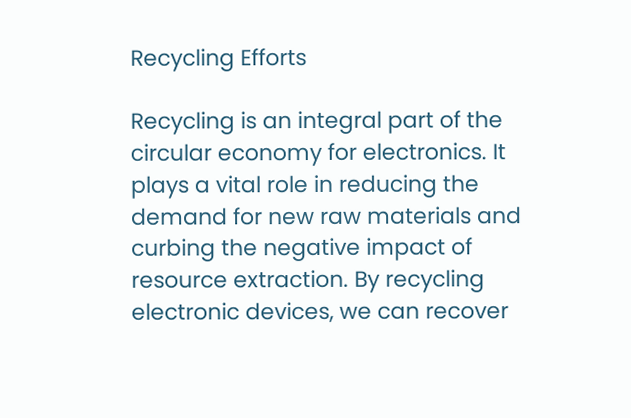Recycling Efforts

Recycling is an integral part of the circular economy for electronics. It plays a vital role in reducing the demand for new raw materials and curbing the negative impact of resource extraction. By recycling electronic devices, we can recover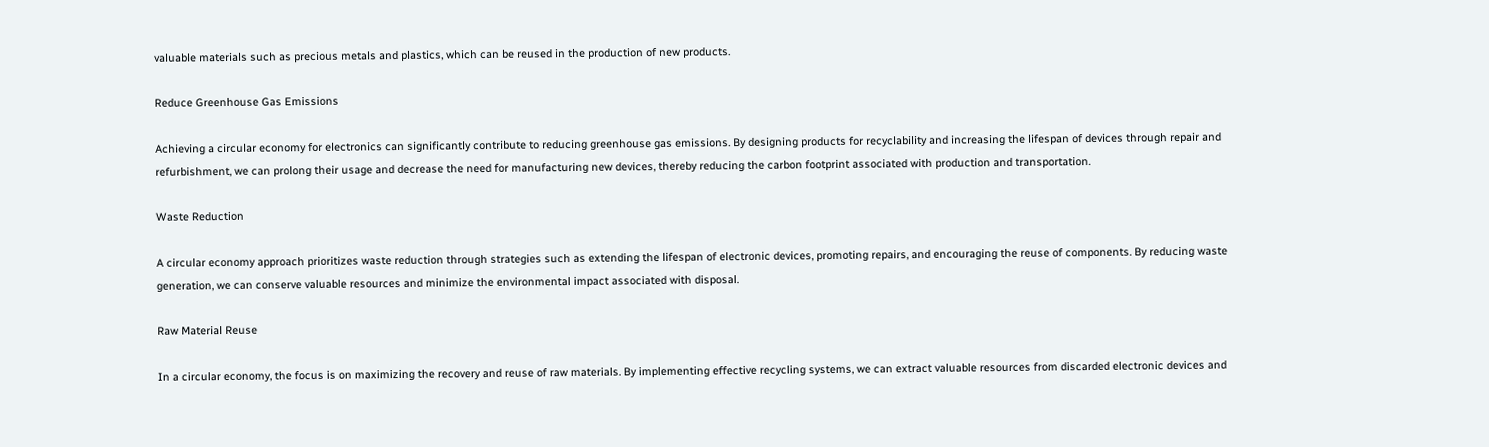valuable materials such as precious metals and plastics, which can be reused in the production of new products.

Reduce Greenhouse Gas Emissions

Achieving a circular economy for electronics can significantly contribute to reducing greenhouse gas emissions. By designing products for recyclability and increasing the lifespan of devices through repair and refurbishment, we can prolong their usage and decrease the need for manufacturing new devices, thereby reducing the carbon footprint associated with production and transportation.

Waste Reduction

A circular economy approach prioritizes waste reduction through strategies such as extending the lifespan of electronic devices, promoting repairs, and encouraging the reuse of components. By reducing waste generation, we can conserve valuable resources and minimize the environmental impact associated with disposal.

Raw Material Reuse

In a circular economy, the focus is on maximizing the recovery and reuse of raw materials. By implementing effective recycling systems, we can extract valuable resources from discarded electronic devices and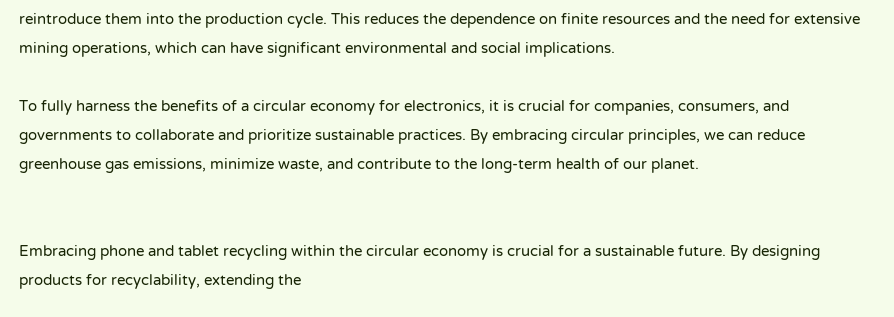reintroduce them into the production cycle. This reduces the dependence on finite resources and the need for extensive mining operations, which can have significant environmental and social implications.

To fully harness the benefits of a circular economy for electronics, it is crucial for companies, consumers, and governments to collaborate and prioritize sustainable practices. By embracing circular principles, we can reduce greenhouse gas emissions, minimize waste, and contribute to the long-term health of our planet.


Embracing phone and tablet recycling within the circular economy is crucial for a sustainable future. By designing products for recyclability, extending the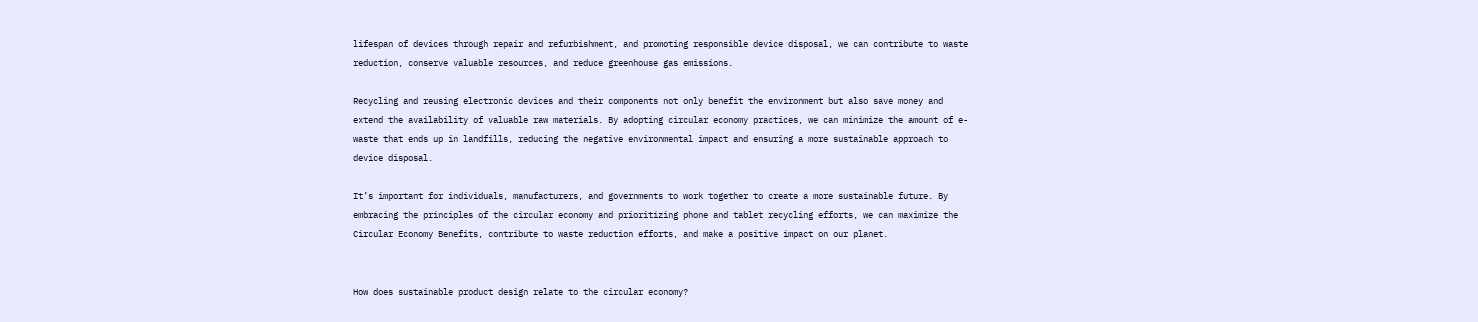lifespan of devices through repair and refurbishment, and promoting responsible device disposal, we can contribute to waste reduction, conserve valuable resources, and reduce greenhouse gas emissions.

Recycling and reusing electronic devices and their components not only benefit the environment but also save money and extend the availability of valuable raw materials. By adopting circular economy practices, we can minimize the amount of e-waste that ends up in landfills, reducing the negative environmental impact and ensuring a more sustainable approach to device disposal.

It’s important for individuals, manufacturers, and governments to work together to create a more sustainable future. By embracing the principles of the circular economy and prioritizing phone and tablet recycling efforts, we can maximize the Circular Economy Benefits, contribute to waste reduction efforts, and make a positive impact on our planet.


How does sustainable product design relate to the circular economy?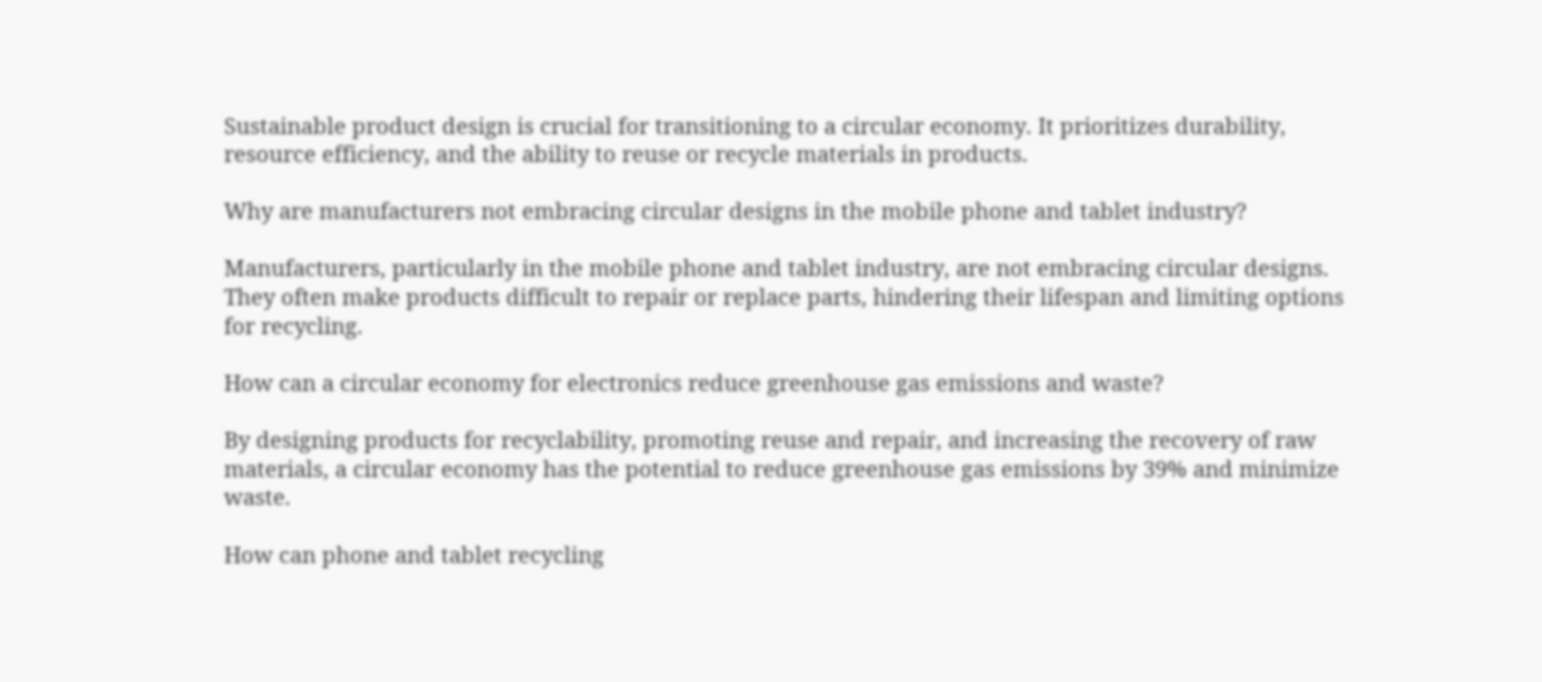Sustainable product design is crucial for transitioning to a circular economy. It prioritizes durability, resource efficiency, and the ability to reuse or recycle materials in products.

Why are manufacturers not embracing circular designs in the mobile phone and tablet industry?

Manufacturers, particularly in the mobile phone and tablet industry, are not embracing circular designs. They often make products difficult to repair or replace parts, hindering their lifespan and limiting options for recycling.

How can a circular economy for electronics reduce greenhouse gas emissions and waste?

By designing products for recyclability, promoting reuse and repair, and increasing the recovery of raw materials, a circular economy has the potential to reduce greenhouse gas emissions by 39% and minimize waste.

How can phone and tablet recycling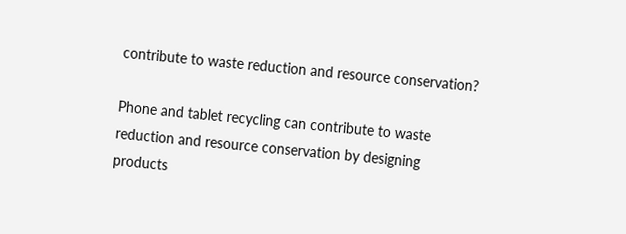contribute to waste reduction and resource conservation?

Phone and tablet recycling can contribute to waste reduction and resource conservation by designing products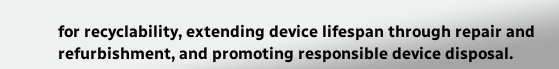for recyclability, extending device lifespan through repair and refurbishment, and promoting responsible device disposal.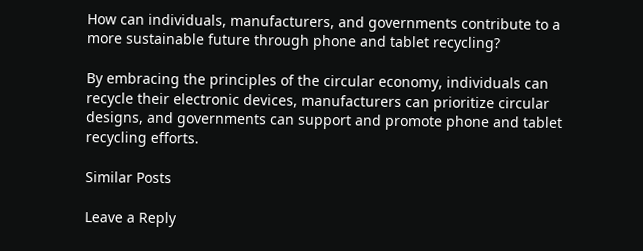How can individuals, manufacturers, and governments contribute to a more sustainable future through phone and tablet recycling?

By embracing the principles of the circular economy, individuals can recycle their electronic devices, manufacturers can prioritize circular designs, and governments can support and promote phone and tablet recycling efforts.

Similar Posts

Leave a Reply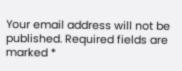Your email address will not be published. Required fields are marked *